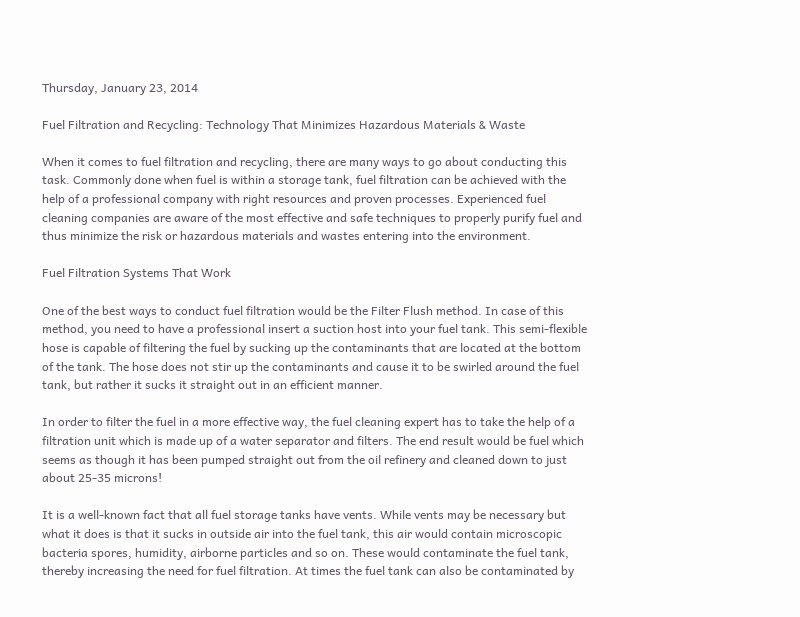Thursday, January 23, 2014

Fuel Filtration and Recycling: Technology That Minimizes Hazardous Materials & Waste

When it comes to fuel filtration and recycling, there are many ways to go about conducting this task. Commonly done when fuel is within a storage tank, fuel filtration can be achieved with the help of a professional company with right resources and proven processes. Experienced fuel cleaning companies are aware of the most effective and safe techniques to properly purify fuel and thus minimize the risk or hazardous materials and wastes entering into the environment.

Fuel Filtration Systems That Work

One of the best ways to conduct fuel filtration would be the Filter Flush method. In case of this method, you need to have a professional insert a suction host into your fuel tank. This semi-flexible hose is capable of filtering the fuel by sucking up the contaminants that are located at the bottom of the tank. The hose does not stir up the contaminants and cause it to be swirled around the fuel tank, but rather it sucks it straight out in an efficient manner.

In order to filter the fuel in a more effective way, the fuel cleaning expert has to take the help of a filtration unit which is made up of a water separator and filters. The end result would be fuel which seems as though it has been pumped straight out from the oil refinery and cleaned down to just about 25-35 microns!

It is a well-known fact that all fuel storage tanks have vents. While vents may be necessary but what it does is that it sucks in outside air into the fuel tank, this air would contain microscopic bacteria spores, humidity, airborne particles and so on. These would contaminate the fuel tank, thereby increasing the need for fuel filtration. At times the fuel tank can also be contaminated by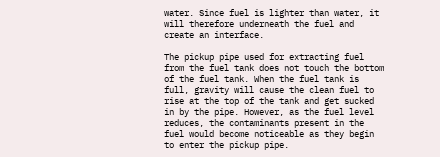water. Since fuel is lighter than water, it will therefore underneath the fuel and create an interface.

The pickup pipe used for extracting fuel from the fuel tank does not touch the bottom of the fuel tank. When the fuel tank is full, gravity will cause the clean fuel to rise at the top of the tank and get sucked in by the pipe. However, as the fuel level reduces, the contaminants present in the fuel would become noticeable as they begin to enter the pickup pipe.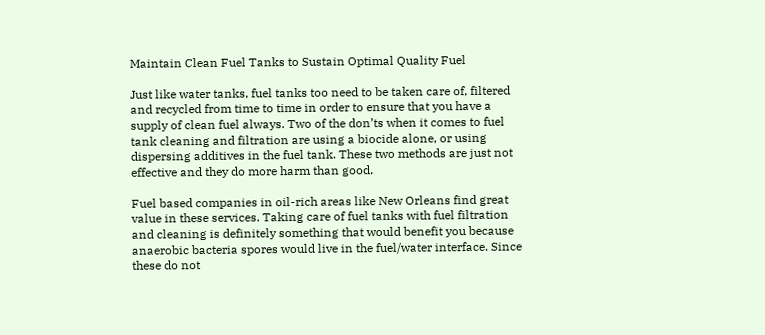Maintain Clean Fuel Tanks to Sustain Optimal Quality Fuel

Just like water tanks, fuel tanks too need to be taken care of, filtered and recycled from time to time in order to ensure that you have a supply of clean fuel always. Two of the don’ts when it comes to fuel tank cleaning and filtration are using a biocide alone, or using dispersing additives in the fuel tank. These two methods are just not effective and they do more harm than good.

Fuel based companies in oil-rich areas like New Orleans find great value in these services. Taking care of fuel tanks with fuel filtration and cleaning is definitely something that would benefit you because anaerobic bacteria spores would live in the fuel/water interface. Since these do not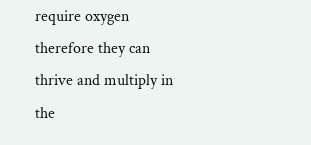require oxygen therefore they can thrive and multiply in the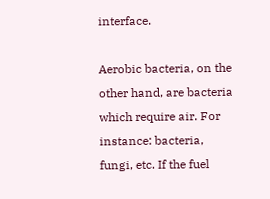interface.

Aerobic bacteria, on the other hand, are bacteria which require air. For instance: bacteria, fungi, etc. If the fuel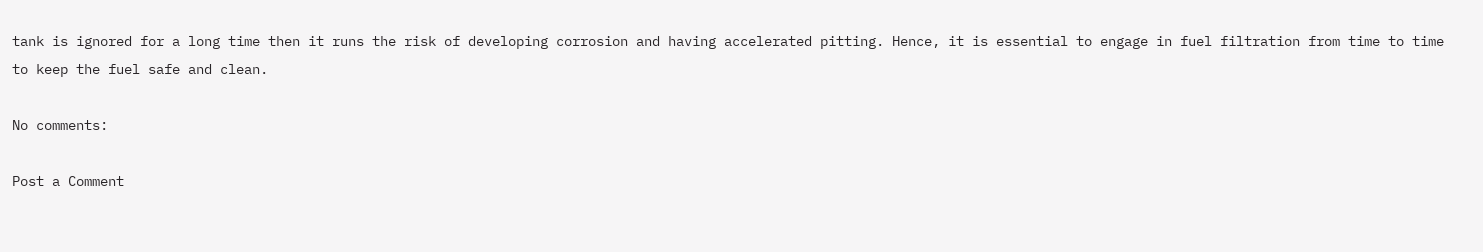tank is ignored for a long time then it runs the risk of developing corrosion and having accelerated pitting. Hence, it is essential to engage in fuel filtration from time to time to keep the fuel safe and clean.

No comments:

Post a Comment